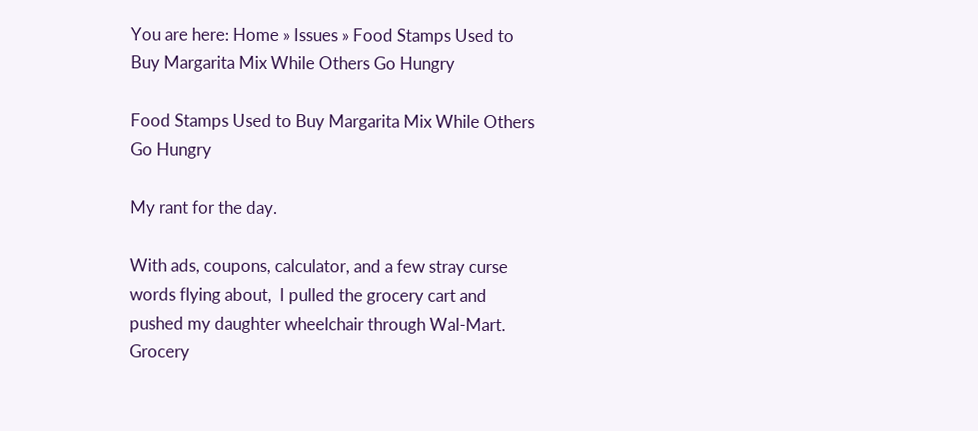You are here: Home » Issues » Food Stamps Used to Buy Margarita Mix While Others Go Hungry

Food Stamps Used to Buy Margarita Mix While Others Go Hungry

My rant for the day.

With ads, coupons, calculator, and a few stray curse words flying about,  I pulled the grocery cart and pushed my daughter wheelchair through Wal-Mart. Grocery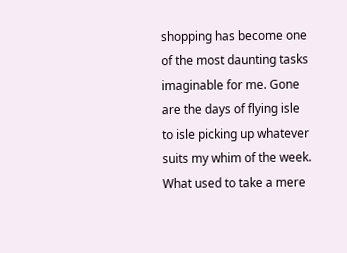shopping has become one of the most daunting tasks imaginable for me. Gone are the days of flying isle to isle picking up whatever suits my whim of the week. What used to take a mere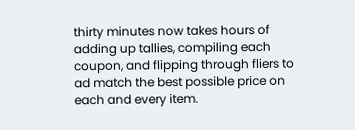thirty minutes now takes hours of adding up tallies, compiling each coupon, and flipping through fliers to ad match the best possible price on each and every item.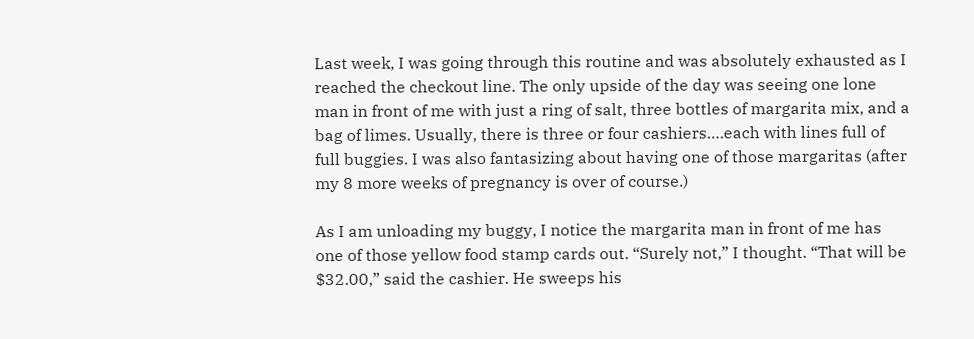Last week, I was going through this routine and was absolutely exhausted as I reached the checkout line. The only upside of the day was seeing one lone man in front of me with just a ring of salt, three bottles of margarita mix, and a bag of limes. Usually, there is three or four cashiers….each with lines full of full buggies. I was also fantasizing about having one of those margaritas (after my 8 more weeks of pregnancy is over of course.)

As I am unloading my buggy, I notice the margarita man in front of me has one of those yellow food stamp cards out. “Surely not,” I thought. “That will be $32.00,” said the cashier. He sweeps his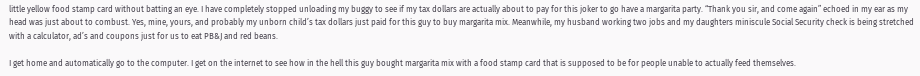little yellow food stamp card without batting an eye. I have completely stopped unloading my buggy to see if my tax dollars are actually about to pay for this joker to go have a margarita party. “Thank you sir, and come again” echoed in my ear as my head was just about to combust. Yes, mine, yours, and probably my unborn child’s tax dollars just paid for this guy to buy margarita mix. Meanwhile, my husband working two jobs and my daughters miniscule Social Security check is being stretched with a calculator, ad’s and coupons just for us to eat PB&J and red beans.

I get home and automatically go to the computer. I get on the internet to see how in the hell this guy bought margarita mix with a food stamp card that is supposed to be for people unable to actually feed themselves.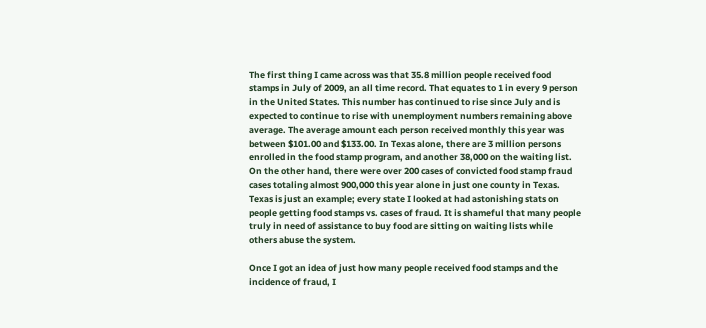The first thing I came across was that 35.8 million people received food stamps in July of 2009, an all time record. That equates to 1 in every 9 person in the United States. This number has continued to rise since July and is expected to continue to rise with unemployment numbers remaining above average. The average amount each person received monthly this year was between $101.00 and $133.00. In Texas alone, there are 3 million persons enrolled in the food stamp program, and another 38,000 on the waiting list. On the other hand, there were over 200 cases of convicted food stamp fraud cases totaling almost 900,000 this year alone in just one county in Texas. Texas is just an example; every state I looked at had astonishing stats on people getting food stamps vs. cases of fraud. It is shameful that many people truly in need of assistance to buy food are sitting on waiting lists while others abuse the system.

Once I got an idea of just how many people received food stamps and the incidence of fraud, I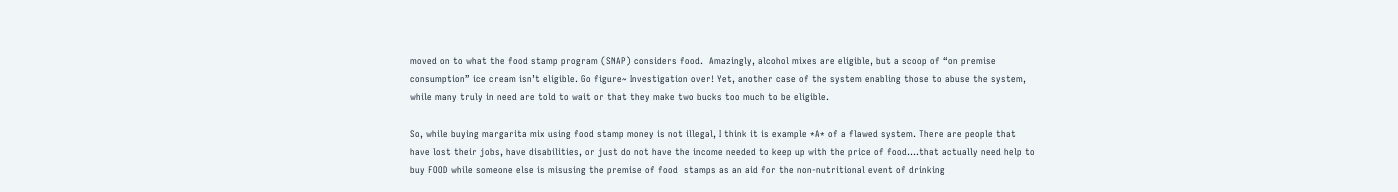moved on to what the food stamp program (SNAP) considers food.  Amazingly, alcohol mixes are eligible, but a scoop of “on premise consumption” ice cream isn’t eligible. Go figure~ Investigation over! Yet, another case of the system enabling those to abuse the system, while many truly in need are told to wait or that they make two bucks too much to be eligible.

So, while buying margarita mix using food stamp money is not illegal, I think it is example *A* of a flawed system. There are people that have lost their jobs, have disabilities, or just do not have the income needed to keep up with the price of food….that actually need help to buy FOOD while someone else is misusing the premise of food  stamps as an aid for the non-nutritional event of drinking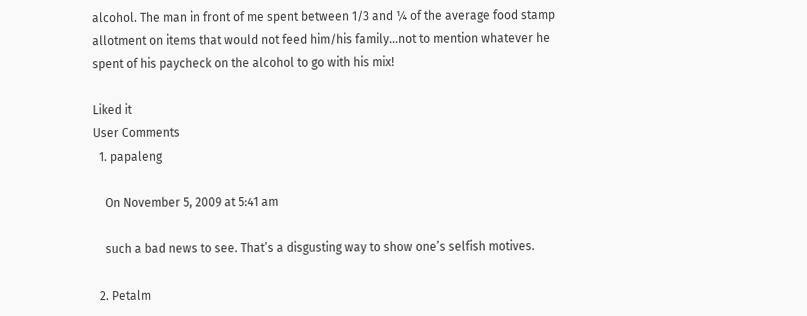alcohol. The man in front of me spent between 1/3 and ¼ of the average food stamp allotment on items that would not feed him/his family…not to mention whatever he spent of his paycheck on the alcohol to go with his mix!

Liked it
User Comments
  1. papaleng

    On November 5, 2009 at 5:41 am

    such a bad news to see. That’s a disgusting way to show one’s selfish motives.

  2. Petalm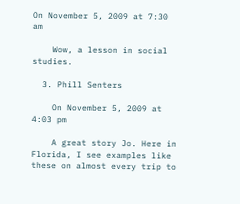On November 5, 2009 at 7:30 am

    Wow, a lesson in social studies.

  3. Phill Senters

    On November 5, 2009 at 4:03 pm

    A great story Jo. Here in Florida, I see examples like these on almost every trip to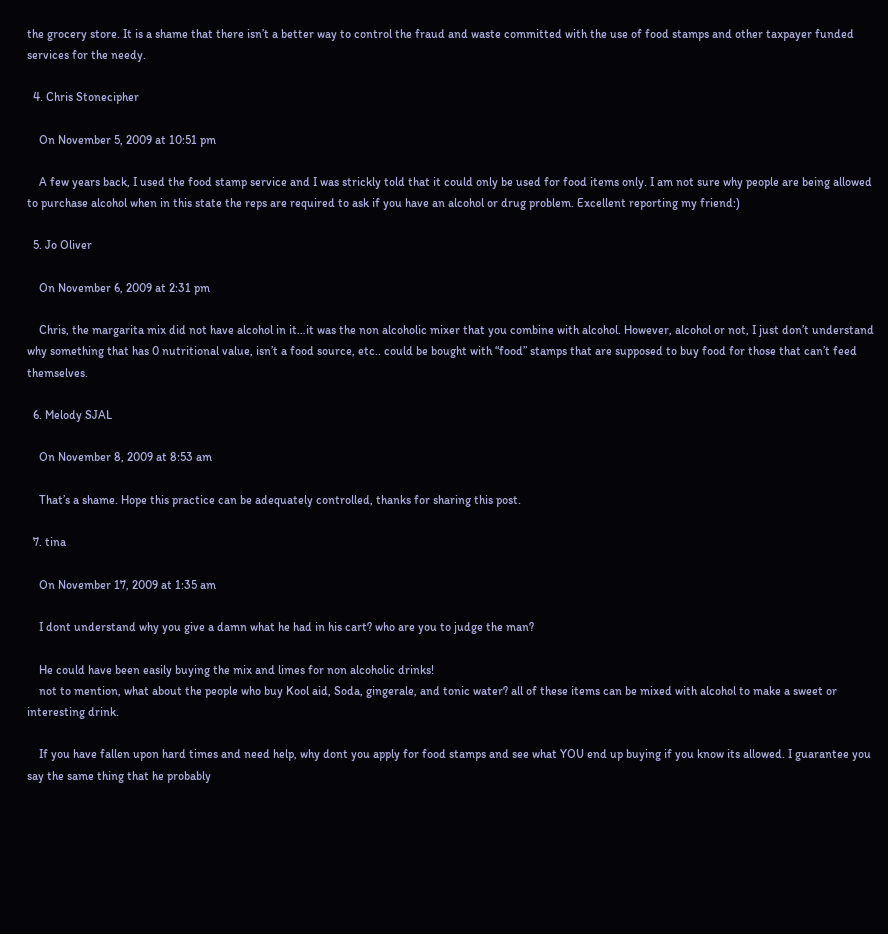the grocery store. It is a shame that there isn’t a better way to control the fraud and waste committed with the use of food stamps and other taxpayer funded services for the needy.

  4. Chris Stonecipher

    On November 5, 2009 at 10:51 pm

    A few years back, I used the food stamp service and I was strickly told that it could only be used for food items only. I am not sure why people are being allowed to purchase alcohol when in this state the reps are required to ask if you have an alcohol or drug problem. Excellent reporting my friend:)

  5. Jo Oliver

    On November 6, 2009 at 2:31 pm

    Chris, the margarita mix did not have alcohol in it…it was the non alcoholic mixer that you combine with alcohol. However, alcohol or not, I just don’t understand why something that has 0 nutritional value, isn’t a food source, etc.. could be bought with “food” stamps that are supposed to buy food for those that can’t feed themselves.

  6. Melody SJAL

    On November 8, 2009 at 8:53 am

    That’s a shame. Hope this practice can be adequately controlled, thanks for sharing this post.

  7. tina

    On November 17, 2009 at 1:35 am

    I dont understand why you give a damn what he had in his cart? who are you to judge the man?

    He could have been easily buying the mix and limes for non alcoholic drinks!
    not to mention, what about the people who buy Kool aid, Soda, gingerale, and tonic water? all of these items can be mixed with alcohol to make a sweet or interesting drink.

    If you have fallen upon hard times and need help, why dont you apply for food stamps and see what YOU end up buying if you know its allowed. I guarantee you say the same thing that he probably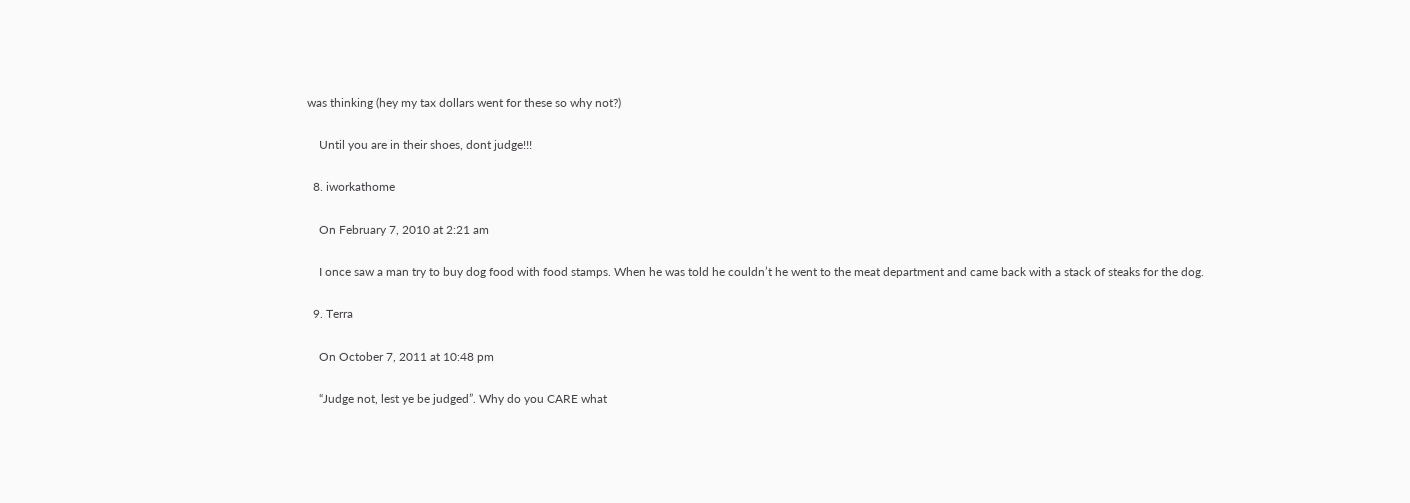was thinking (hey my tax dollars went for these so why not?)

    Until you are in their shoes, dont judge!!!

  8. iworkathome

    On February 7, 2010 at 2:21 am

    I once saw a man try to buy dog food with food stamps. When he was told he couldn’t he went to the meat department and came back with a stack of steaks for the dog.

  9. Terra

    On October 7, 2011 at 10:48 pm

    “Judge not, lest ye be judged”. Why do you CARE what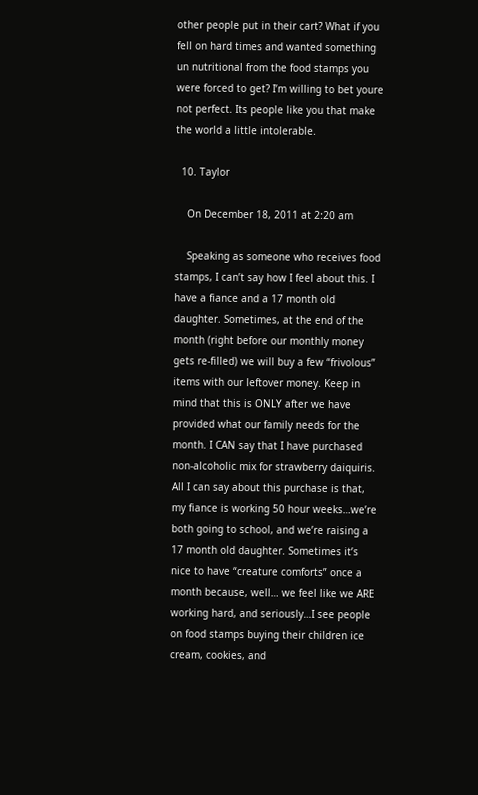other people put in their cart? What if you fell on hard times and wanted something un nutritional from the food stamps you were forced to get? I’m willing to bet youre not perfect. Its people like you that make the world a little intolerable.

  10. Taylor

    On December 18, 2011 at 2:20 am

    Speaking as someone who receives food stamps, I can’t say how I feel about this. I have a fiance and a 17 month old daughter. Sometimes, at the end of the month (right before our monthly money gets re-filled) we will buy a few “frivolous” items with our leftover money. Keep in mind that this is ONLY after we have provided what our family needs for the month. I CAN say that I have purchased non-alcoholic mix for strawberry daiquiris. All I can say about this purchase is that, my fiance is working 50 hour weeks…we’re both going to school, and we’re raising a 17 month old daughter. Sometimes it’s nice to have “creature comforts” once a month because, well… we feel like we ARE working hard, and seriously…I see people on food stamps buying their children ice cream, cookies, and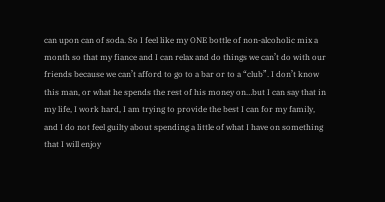can upon can of soda. So I feel like my ONE bottle of non-alcoholic mix a month so that my fiance and I can relax and do things we can’t do with our friends because we can’t afford to go to a bar or to a “club”. I don’t know this man, or what he spends the rest of his money on…but I can say that in my life, I work hard, I am trying to provide the best I can for my family, and I do not feel guilty about spending a little of what I have on something that I will enjoy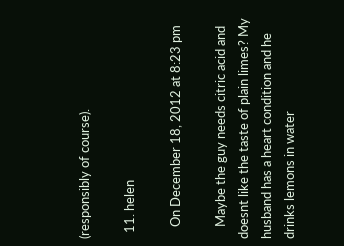(responsibly of course).

  11. helen

    On December 18, 2012 at 8:23 pm

    Maybe the guy needs citric acid and doesnt like the taste of plain limes? My husband has a heart condition and he drinks lemons in water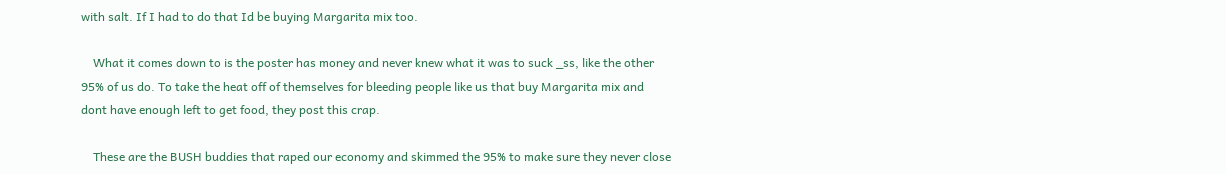with salt. If I had to do that Id be buying Margarita mix too.

    What it comes down to is the poster has money and never knew what it was to suck _ss, like the other 95% of us do. To take the heat off of themselves for bleeding people like us that buy Margarita mix and dont have enough left to get food, they post this crap.

    These are the BUSH buddies that raped our economy and skimmed the 95% to make sure they never close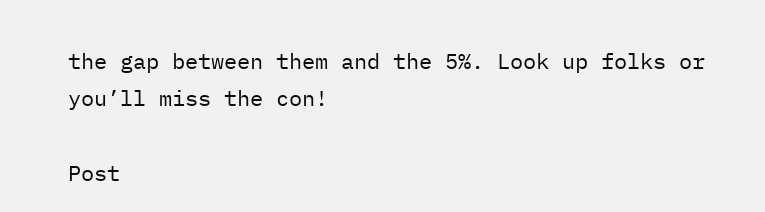the gap between them and the 5%. Look up folks or you’ll miss the con!

Post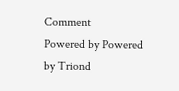Comment
Powered by Powered by Triond